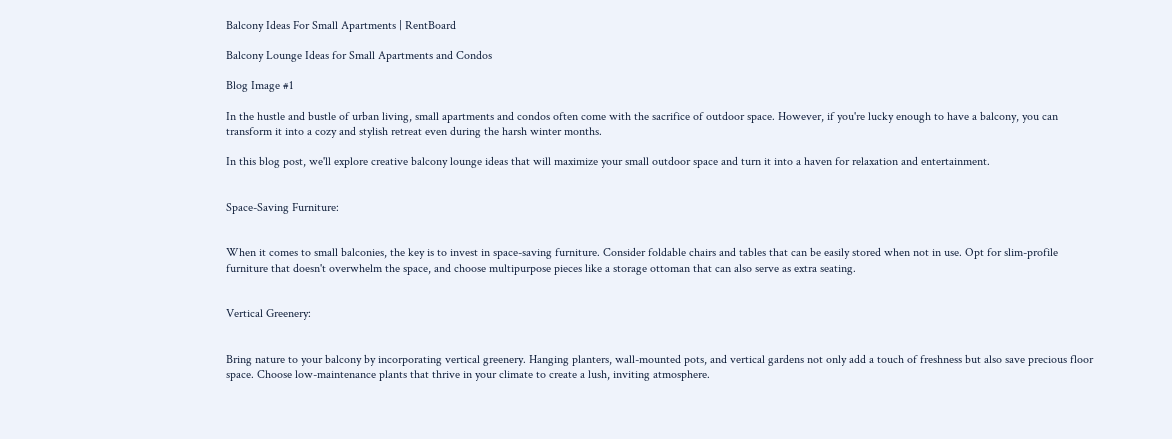Balcony Ideas For Small Apartments | RentBoard

Balcony Lounge Ideas for Small Apartments and Condos

Blog Image #1

In the hustle and bustle of urban living, small apartments and condos often come with the sacrifice of outdoor space. However, if you're lucky enough to have a balcony, you can transform it into a cozy and stylish retreat even during the harsh winter months.

In this blog post, we'll explore creative balcony lounge ideas that will maximize your small outdoor space and turn it into a haven for relaxation and entertainment.


Space-Saving Furniture:


When it comes to small balconies, the key is to invest in space-saving furniture. Consider foldable chairs and tables that can be easily stored when not in use. Opt for slim-profile furniture that doesn't overwhelm the space, and choose multipurpose pieces like a storage ottoman that can also serve as extra seating.


Vertical Greenery:


Bring nature to your balcony by incorporating vertical greenery. Hanging planters, wall-mounted pots, and vertical gardens not only add a touch of freshness but also save precious floor space. Choose low-maintenance plants that thrive in your climate to create a lush, inviting atmosphere.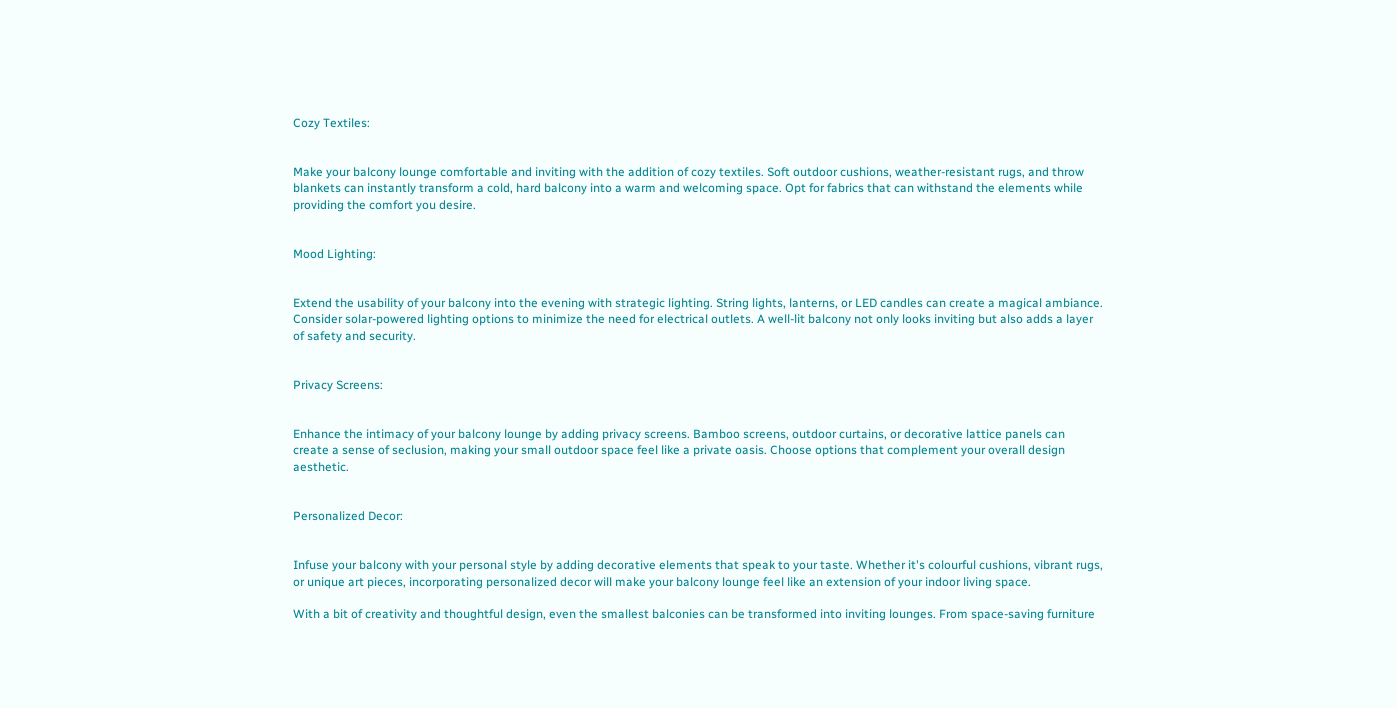Cozy Textiles:


Make your balcony lounge comfortable and inviting with the addition of cozy textiles. Soft outdoor cushions, weather-resistant rugs, and throw blankets can instantly transform a cold, hard balcony into a warm and welcoming space. Opt for fabrics that can withstand the elements while providing the comfort you desire.


Mood Lighting:


Extend the usability of your balcony into the evening with strategic lighting. String lights, lanterns, or LED candles can create a magical ambiance. Consider solar-powered lighting options to minimize the need for electrical outlets. A well-lit balcony not only looks inviting but also adds a layer of safety and security.


Privacy Screens:


Enhance the intimacy of your balcony lounge by adding privacy screens. Bamboo screens, outdoor curtains, or decorative lattice panels can create a sense of seclusion, making your small outdoor space feel like a private oasis. Choose options that complement your overall design aesthetic.


Personalized Decor:


Infuse your balcony with your personal style by adding decorative elements that speak to your taste. Whether it's colourful cushions, vibrant rugs, or unique art pieces, incorporating personalized decor will make your balcony lounge feel like an extension of your indoor living space.

With a bit of creativity and thoughtful design, even the smallest balconies can be transformed into inviting lounges. From space-saving furniture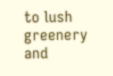to lush greenery and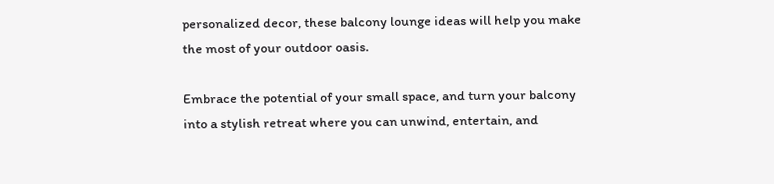personalized decor, these balcony lounge ideas will help you make the most of your outdoor oasis.

Embrace the potential of your small space, and turn your balcony into a stylish retreat where you can unwind, entertain, and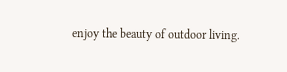enjoy the beauty of outdoor living.